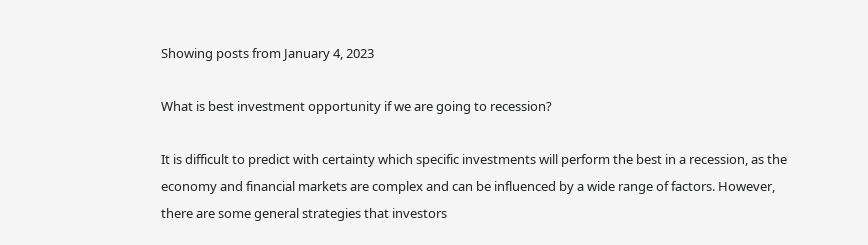Showing posts from January 4, 2023

What is best investment opportunity if we are going to recession?

It is difficult to predict with certainty which specific investments will perform the best in a recession, as the economy and financial markets are complex and can be influenced by a wide range of factors. However, there are some general strategies that investors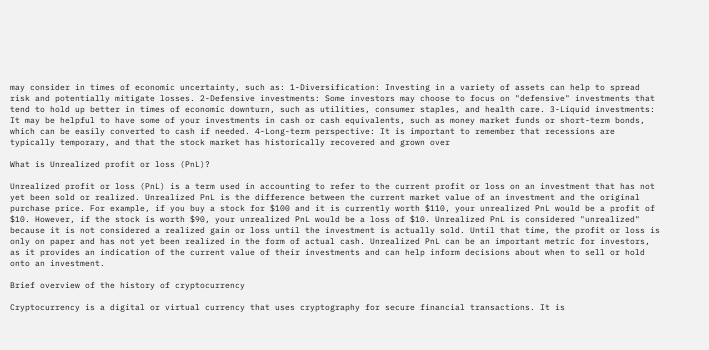may consider in times of economic uncertainty, such as: 1-Diversification: Investing in a variety of assets can help to spread risk and potentially mitigate losses. 2-Defensive investments: Some investors may choose to focus on "defensive" investments that tend to hold up better in times of economic downturn, such as utilities, consumer staples, and health care. 3-Liquid investments: It may be helpful to have some of your investments in cash or cash equivalents, such as money market funds or short-term bonds, which can be easily converted to cash if needed. 4-Long-term perspective: It is important to remember that recessions are typically temporary, and that the stock market has historically recovered and grown over

What is Unrealized profit or loss (PnL)?

Unrealized profit or loss (PnL) is a term used in accounting to refer to the current profit or loss on an investment that has not yet been sold or realized. Unrealized PnL is the difference between the current market value of an investment and the original purchase price. For example, if you buy a stock for $100 and it is currently worth $110, your unrealized PnL would be a profit of $10. However, if the stock is worth $90, your unrealized PnL would be a loss of $10. Unrealized PnL is considered "unrealized" because it is not considered a realized gain or loss until the investment is actually sold. Until that time, the profit or loss is only on paper and has not yet been realized in the form of actual cash. Unrealized PnL can be an important metric for investors, as it provides an indication of the current value of their investments and can help inform decisions about when to sell or hold onto an investment.

Brief overview of the history of cryptocurrency

Cryptocurrency is a digital or virtual currency that uses cryptography for secure financial transactions. It is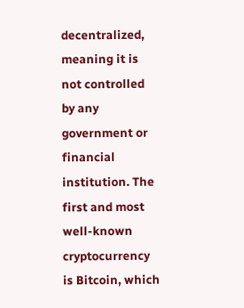decentralized, meaning it is not controlled by any government or financial institution. The first and most well-known cryptocurrency is Bitcoin, which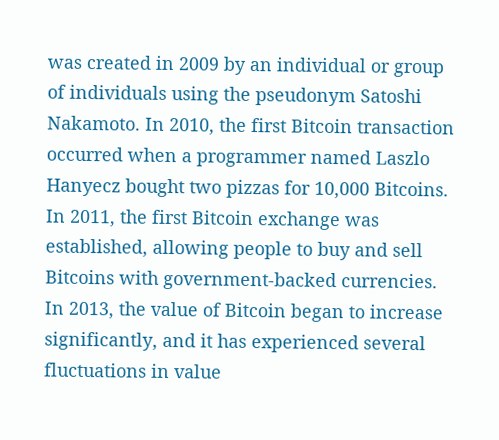was created in 2009 by an individual or group of individuals using the pseudonym Satoshi Nakamoto. In 2010, the first Bitcoin transaction occurred when a programmer named Laszlo Hanyecz bought two pizzas for 10,000 Bitcoins. In 2011, the first Bitcoin exchange was established, allowing people to buy and sell Bitcoins with government-backed currencies. In 2013, the value of Bitcoin began to increase significantly, and it has experienced several fluctuations in value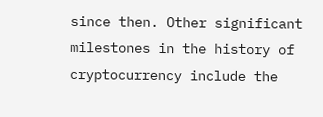since then. Other significant milestones in the history of cryptocurrency include the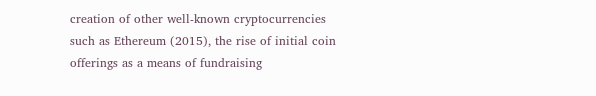creation of other well-known cryptocurrencies such as Ethereum (2015), the rise of initial coin offerings as a means of fundraising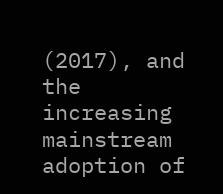(2017), and the increasing mainstream adoption of